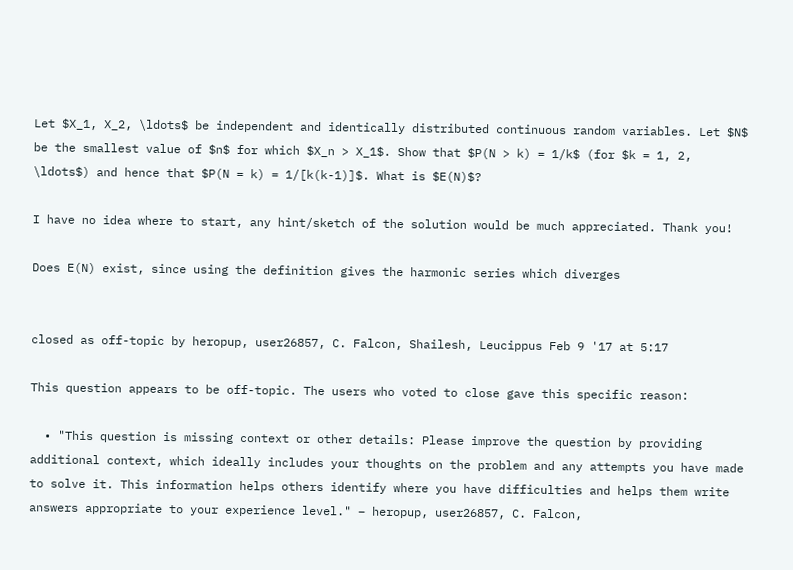Let $X_1, X_2, \ldots$ be independent and identically distributed continuous random variables. Let $N$ be the smallest value of $n$ for which $X_n > X_1$. Show that $P(N > k) = 1/k$ (for $k = 1, 2, \ldots$) and hence that $P(N = k) = 1/[k(k-1)]$. What is $E(N)$?

I have no idea where to start, any hint/sketch of the solution would be much appreciated. Thank you!

Does E(N) exist, since using the definition gives the harmonic series which diverges


closed as off-topic by heropup, user26857, C. Falcon, Shailesh, Leucippus Feb 9 '17 at 5:17

This question appears to be off-topic. The users who voted to close gave this specific reason:

  • "This question is missing context or other details: Please improve the question by providing additional context, which ideally includes your thoughts on the problem and any attempts you have made to solve it. This information helps others identify where you have difficulties and helps them write answers appropriate to your experience level." – heropup, user26857, C. Falcon,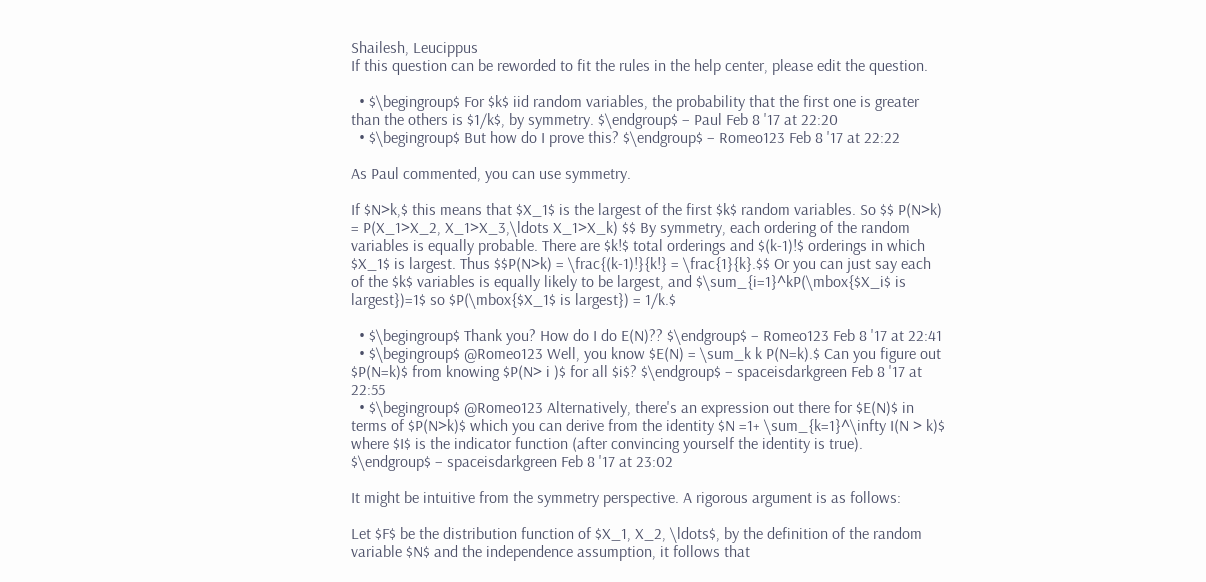Shailesh, Leucippus
If this question can be reworded to fit the rules in the help center, please edit the question.

  • $\begingroup$ For $k$ iid random variables, the probability that the first one is greater than the others is $1/k$, by symmetry. $\endgroup$ – Paul Feb 8 '17 at 22:20
  • $\begingroup$ But how do I prove this? $\endgroup$ – Romeo123 Feb 8 '17 at 22:22

As Paul commented, you can use symmetry.

If $N>k,$ this means that $X_1$ is the largest of the first $k$ random variables. So $$ P(N>k) = P(X_1>X_2, X_1>X_3,\ldots X_1>X_k) $$ By symmetry, each ordering of the random variables is equally probable. There are $k!$ total orderings and $(k-1)!$ orderings in which $X_1$ is largest. Thus $$P(N>k) = \frac{(k-1)!}{k!} = \frac{1}{k}.$$ Or you can just say each of the $k$ variables is equally likely to be largest, and $\sum_{i=1}^kP(\mbox{$X_i$ is largest})=1$ so $P(\mbox{$X_1$ is largest}) = 1/k.$

  • $\begingroup$ Thank you? How do I do E(N)?? $\endgroup$ – Romeo123 Feb 8 '17 at 22:41
  • $\begingroup$ @Romeo123 Well, you know $E(N) = \sum_k k P(N=k).$ Can you figure out $P(N=k)$ from knowing $P(N> i )$ for all $i$? $\endgroup$ – spaceisdarkgreen Feb 8 '17 at 22:55
  • $\begingroup$ @Romeo123 Alternatively, there's an expression out there for $E(N)$ in terms of $P(N>k)$ which you can derive from the identity $N =1+ \sum_{k=1}^\infty I(N > k)$ where $I$ is the indicator function (after convincing yourself the identity is true). $\endgroup$ – spaceisdarkgreen Feb 8 '17 at 23:02

It might be intuitive from the symmetry perspective. A rigorous argument is as follows:

Let $F$ be the distribution function of $X_1, X_2, \ldots$, by the definition of the random variable $N$ and the independence assumption, it follows that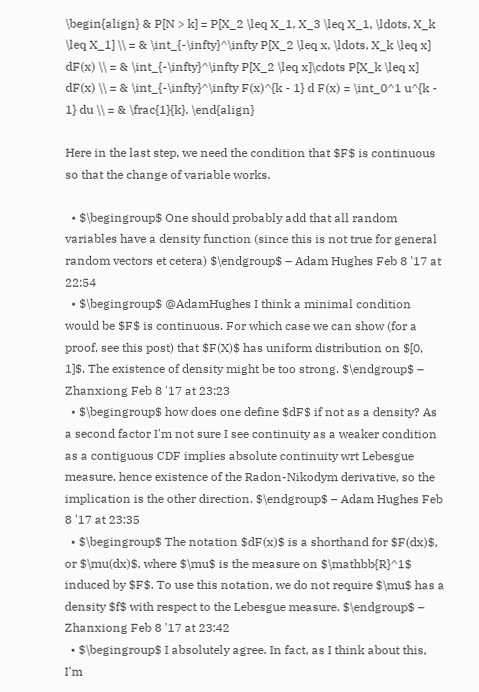\begin{align} & P[N > k] = P[X_2 \leq X_1, X_3 \leq X_1, \ldots, X_k \leq X_1] \\ = & \int_{-\infty}^\infty P[X_2 \leq x, \ldots, X_k \leq x] dF(x) \\ = & \int_{-\infty}^\infty P[X_2 \leq x]\cdots P[X_k \leq x] dF(x) \\ = & \int_{-\infty}^\infty F(x)^{k - 1} d F(x) = \int_0^1 u^{k - 1} du \\ = & \frac{1}{k}. \end{align}

Here in the last step, we need the condition that $F$ is continuous so that the change of variable works.

  • $\begingroup$ One should probably add that all random variables have a density function (since this is not true for general random vectors et cetera) $\endgroup$ – Adam Hughes Feb 8 '17 at 22:54
  • $\begingroup$ @AdamHughes I think a minimal condition would be $F$ is continuous. For which case we can show (for a proof, see this post) that $F(X)$ has uniform distribution on $[0, 1]$. The existence of density might be too strong. $\endgroup$ – Zhanxiong Feb 8 '17 at 23:23
  • $\begingroup$ how does one define $dF$ if not as a density? As a second factor I'm not sure I see continuity as a weaker condition as a contiguous CDF implies absolute continuity wrt Lebesgue measure, hence existence of the Radon-Nikodym derivative, so the implication is the other direction. $\endgroup$ – Adam Hughes Feb 8 '17 at 23:35
  • $\begingroup$ The notation $dF(x)$ is a shorthand for $F(dx)$, or $\mu(dx)$, where $\mu$ is the measure on $\mathbb{R}^1$ induced by $F$. To use this notation, we do not require $\mu$ has a density $f$ with respect to the Lebesgue measure. $\endgroup$ – Zhanxiong Feb 8 '17 at 23:42
  • $\begingroup$ I absolutely agree. In fact, as I think about this, I'm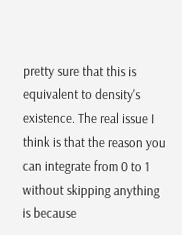pretty sure that this is equivalent to density's existence. The real issue I think is that the reason you can integrate from 0 to 1 without skipping anything is because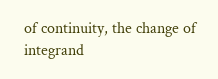of continuity, the change of integrand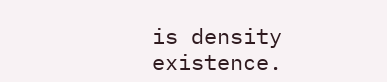is density existence.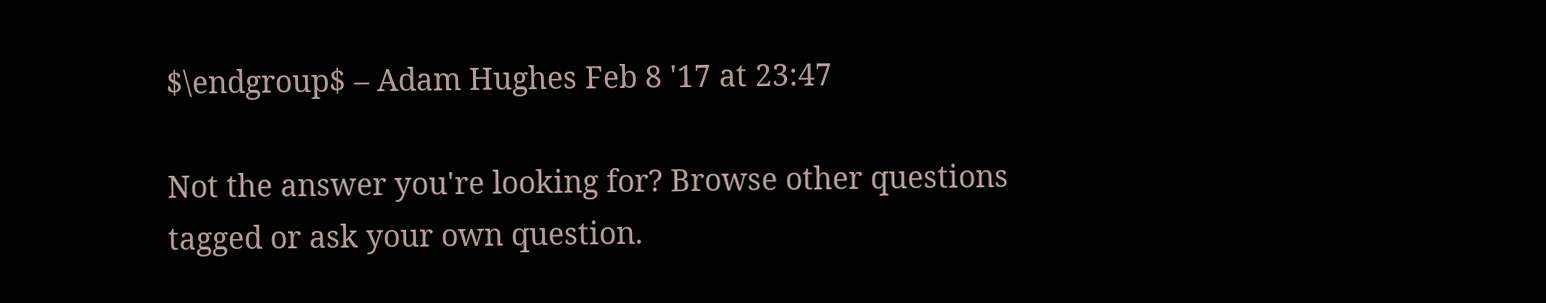$\endgroup$ – Adam Hughes Feb 8 '17 at 23:47

Not the answer you're looking for? Browse other questions tagged or ask your own question.